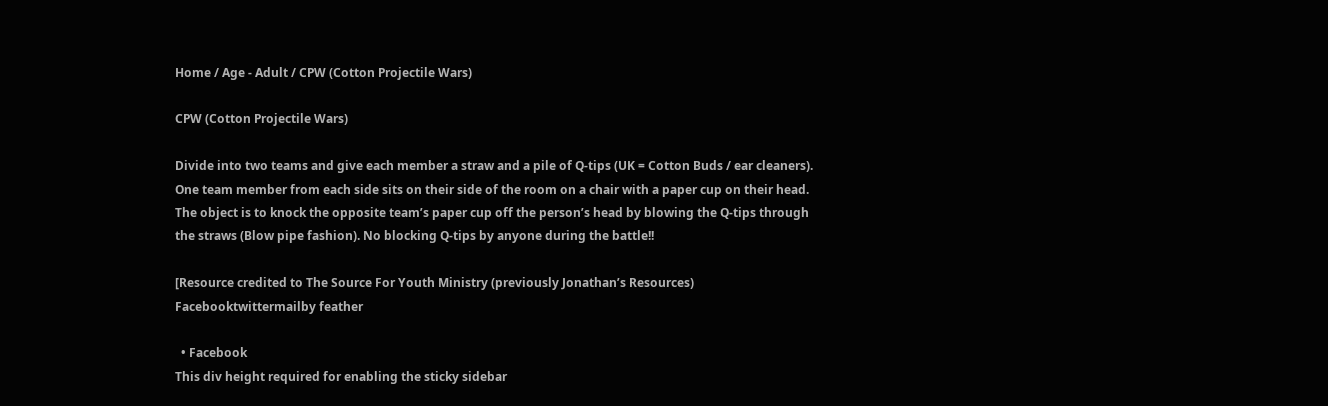Home / Age - Adult / CPW (Cotton Projectile Wars)

CPW (Cotton Projectile Wars)

Divide into two teams and give each member a straw and a pile of Q-tips (UK = Cotton Buds / ear cleaners). One team member from each side sits on their side of the room on a chair with a paper cup on their head. The object is to knock the opposite team’s paper cup off the person’s head by blowing the Q-tips through the straws (Blow pipe fashion). No blocking Q-tips by anyone during the battle!!

[Resource credited to The Source For Youth Ministry (previously Jonathan’s Resources) Facebooktwittermailby feather

  • Facebook
This div height required for enabling the sticky sidebar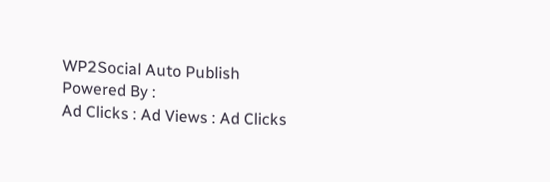WP2Social Auto Publish Powered By :
Ad Clicks : Ad Views : Ad Clicks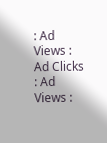: Ad Views : Ad Clicks : Ad Views :